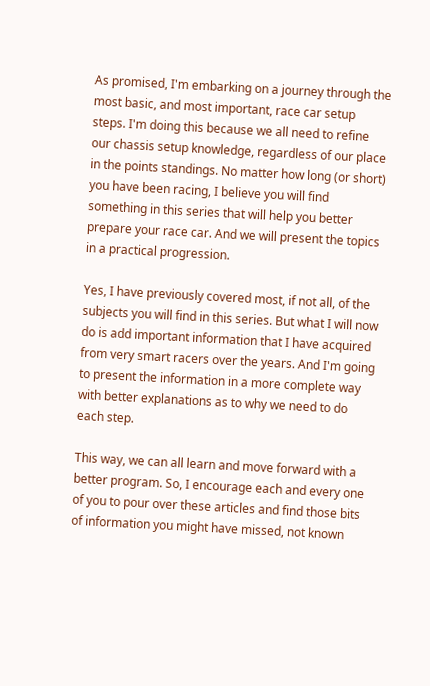As promised, I'm embarking on a journey through the most basic, and most important, race car setup steps. I'm doing this because we all need to refine our chassis setup knowledge, regardless of our place in the points standings. No matter how long (or short) you have been racing, I believe you will find something in this series that will help you better prepare your race car. And we will present the topics in a practical progression.

Yes, I have previously covered most, if not all, of the subjects you will find in this series. But what I will now do is add important information that I have acquired from very smart racers over the years. And I'm going to present the information in a more complete way with better explanations as to why we need to do each step.

This way, we can all learn and move forward with a better program. So, I encourage each and every one of you to pour over these articles and find those bits of information you might have missed, not known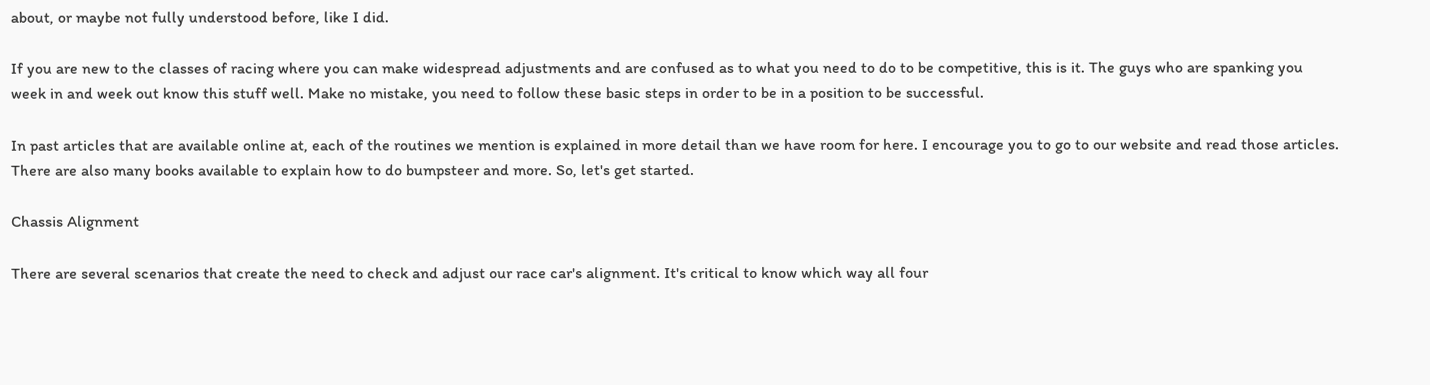about, or maybe not fully understood before, like I did.

If you are new to the classes of racing where you can make widespread adjustments and are confused as to what you need to do to be competitive, this is it. The guys who are spanking you week in and week out know this stuff well. Make no mistake, you need to follow these basic steps in order to be in a position to be successful.

In past articles that are available online at, each of the routines we mention is explained in more detail than we have room for here. I encourage you to go to our website and read those articles. There are also many books available to explain how to do bumpsteer and more. So, let's get started.

Chassis Alignment

There are several scenarios that create the need to check and adjust our race car's alignment. It's critical to know which way all four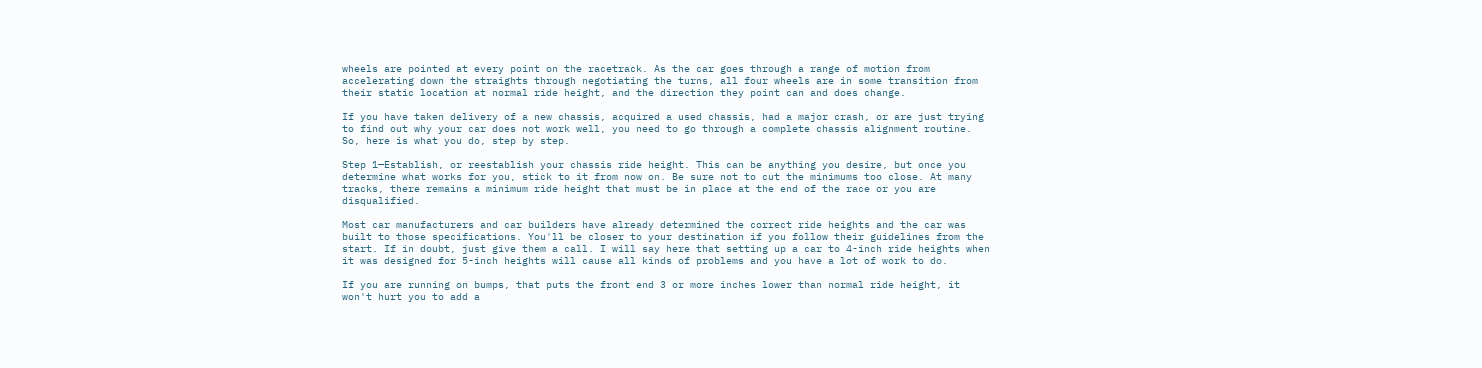wheels are pointed at every point on the racetrack. As the car goes through a range of motion from accelerating down the straights through negotiating the turns, all four wheels are in some transition from their static location at normal ride height, and the direction they point can and does change.

If you have taken delivery of a new chassis, acquired a used chassis, had a major crash, or are just trying to find out why your car does not work well, you need to go through a complete chassis alignment routine. So, here is what you do, step by step.

Step 1—Establish, or reestablish your chassis ride height. This can be anything you desire, but once you determine what works for you, stick to it from now on. Be sure not to cut the minimums too close. At many tracks, there remains a minimum ride height that must be in place at the end of the race or you are disqualified.

Most car manufacturers and car builders have already determined the correct ride heights and the car was built to those specifications. You'll be closer to your destination if you follow their guidelines from the start. If in doubt, just give them a call. I will say here that setting up a car to 4-inch ride heights when it was designed for 5-inch heights will cause all kinds of problems and you have a lot of work to do.

If you are running on bumps, that puts the front end 3 or more inches lower than normal ride height, it won't hurt you to add a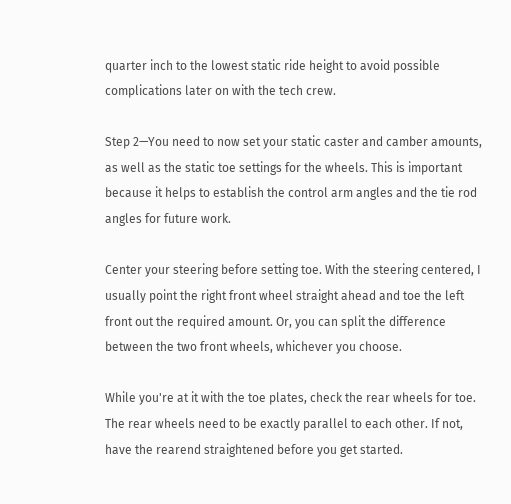quarter inch to the lowest static ride height to avoid possible complications later on with the tech crew.

Step 2—You need to now set your static caster and camber amounts, as well as the static toe settings for the wheels. This is important because it helps to establish the control arm angles and the tie rod angles for future work.

Center your steering before setting toe. With the steering centered, I usually point the right front wheel straight ahead and toe the left front out the required amount. Or, you can split the difference between the two front wheels, whichever you choose.

While you're at it with the toe plates, check the rear wheels for toe. The rear wheels need to be exactly parallel to each other. If not, have the rearend straightened before you get started.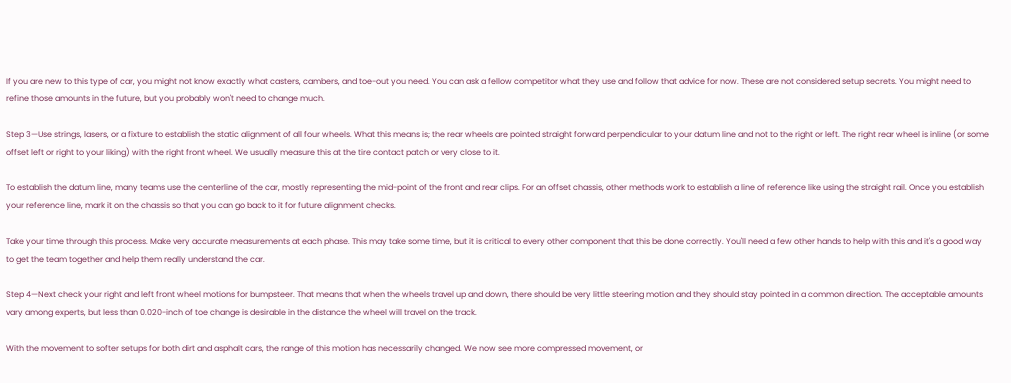If you are new to this type of car, you might not know exactly what casters, cambers, and toe-out you need. You can ask a fellow competitor what they use and follow that advice for now. These are not considered setup secrets. You might need to refine those amounts in the future, but you probably won't need to change much.

Step 3—Use strings, lasers, or a fixture to establish the static alignment of all four wheels. What this means is; the rear wheels are pointed straight forward perpendicular to your datum line and not to the right or left. The right rear wheel is inline (or some offset left or right to your liking) with the right front wheel. We usually measure this at the tire contact patch or very close to it.

To establish the datum line, many teams use the centerline of the car, mostly representing the mid-point of the front and rear clips. For an offset chassis, other methods work to establish a line of reference like using the straight rail. Once you establish your reference line, mark it on the chassis so that you can go back to it for future alignment checks.

Take your time through this process. Make very accurate measurements at each phase. This may take some time, but it is critical to every other component that this be done correctly. You'll need a few other hands to help with this and it's a good way to get the team together and help them really understand the car.

Step 4—Next check your right and left front wheel motions for bumpsteer. That means that when the wheels travel up and down, there should be very little steering motion and they should stay pointed in a common direction. The acceptable amounts vary among experts, but less than 0.020-inch of toe change is desirable in the distance the wheel will travel on the track.

With the movement to softer setups for both dirt and asphalt cars, the range of this motion has necessarily changed. We now see more compressed movement, or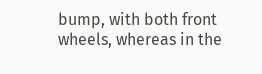bump, with both front wheels, whereas in the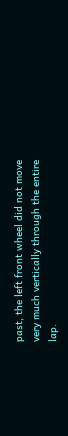past, the left front wheel did not move very much vertically through the entire lap.